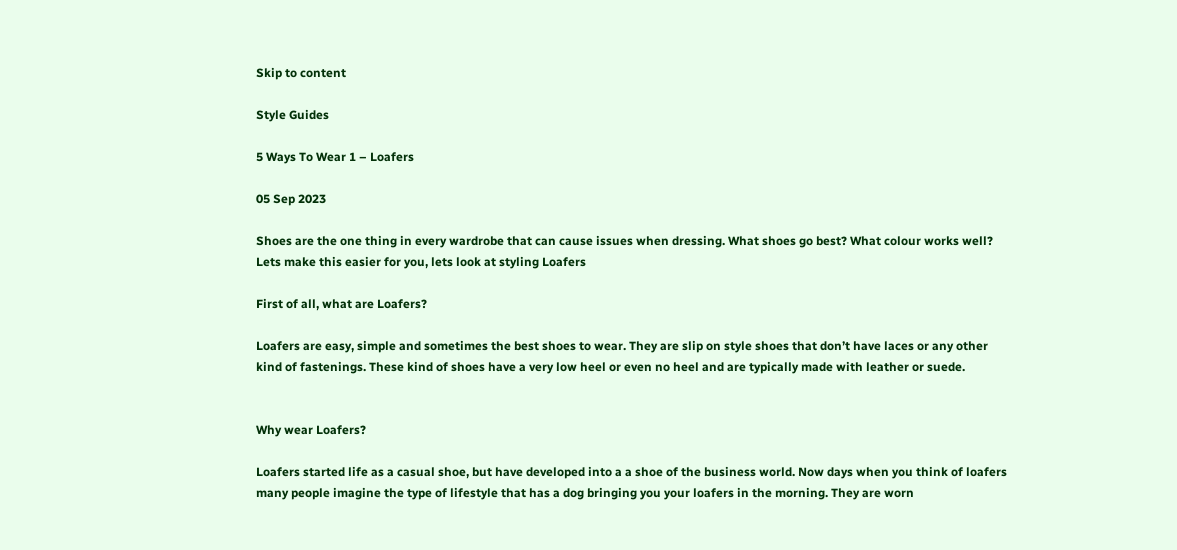Skip to content

Style Guides

5 Ways To Wear 1 – Loafers

05 Sep 2023

Shoes are the one thing in every wardrobe that can cause issues when dressing. What shoes go best? What colour works well? Lets make this easier for you, lets look at styling Loafers

First of all, what are Loafers?

Loafers are easy, simple and sometimes the best shoes to wear. They are slip on style shoes that don’t have laces or any other kind of fastenings. These kind of shoes have a very low heel or even no heel and are typically made with leather or suede.


Why wear Loafers?

Loafers started life as a casual shoe, but have developed into a a shoe of the business world. Now days when you think of loafers many people imagine the type of lifestyle that has a dog bringing you your loafers in the morning. They are worn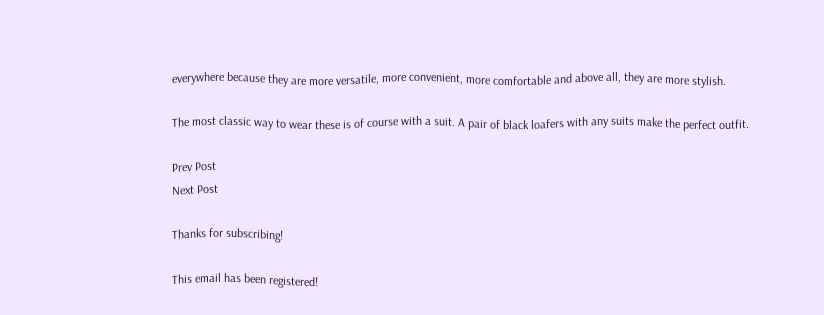everywhere because they are more versatile, more convenient, more comfortable and above all, they are more stylish.

The most classic way to wear these is of course with a suit. A pair of black loafers with any suits make the perfect outfit.

Prev Post
Next Post

Thanks for subscribing!

This email has been registered!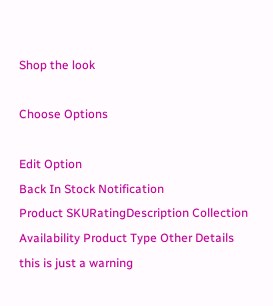Shop the look

Choose Options

Edit Option
Back In Stock Notification
Product SKURatingDescription Collection Availability Product Type Other Details
this is just a warning